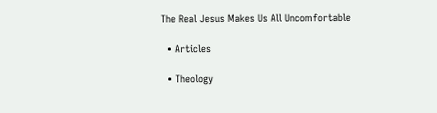The Real Jesus Makes Us All Uncomfortable

  • Articles

  • Theology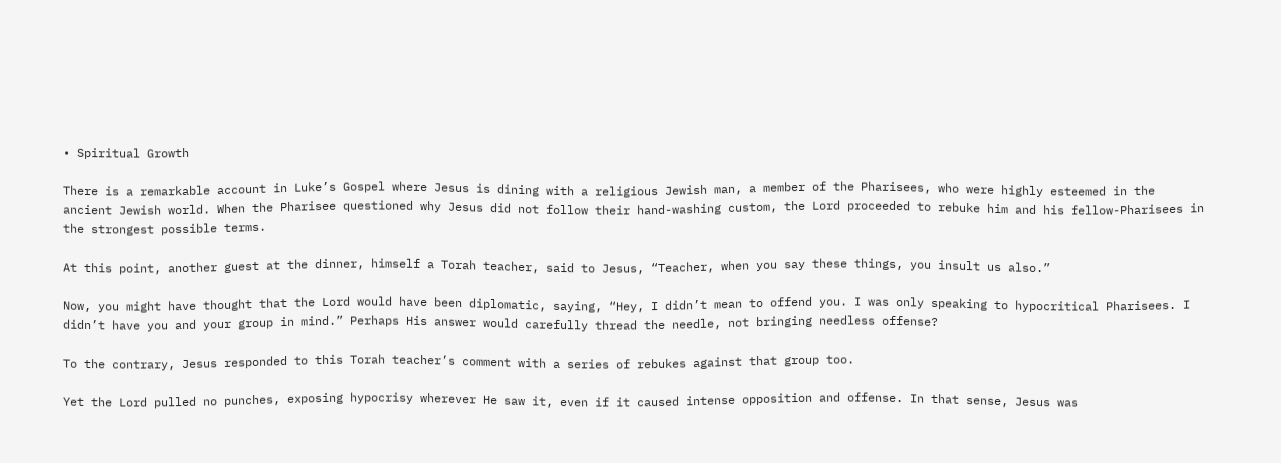• Spiritual Growth

There is a remarkable account in Luke’s Gospel where Jesus is dining with a religious Jewish man, a member of the Pharisees, who were highly esteemed in the ancient Jewish world. When the Pharisee questioned why Jesus did not follow their hand-washing custom, the Lord proceeded to rebuke him and his fellow-Pharisees in the strongest possible terms.

At this point, another guest at the dinner, himself a Torah teacher, said to Jesus, “Teacher, when you say these things, you insult us also.”

Now, you might have thought that the Lord would have been diplomatic, saying, “Hey, I didn’t mean to offend you. I was only speaking to hypocritical Pharisees. I didn’t have you and your group in mind.” Perhaps His answer would carefully thread the needle, not bringing needless offense?

To the contrary, Jesus responded to this Torah teacher’s comment with a series of rebukes against that group too.

Yet the Lord pulled no punches, exposing hypocrisy wherever He saw it, even if it caused intense opposition and offense. In that sense, Jesus was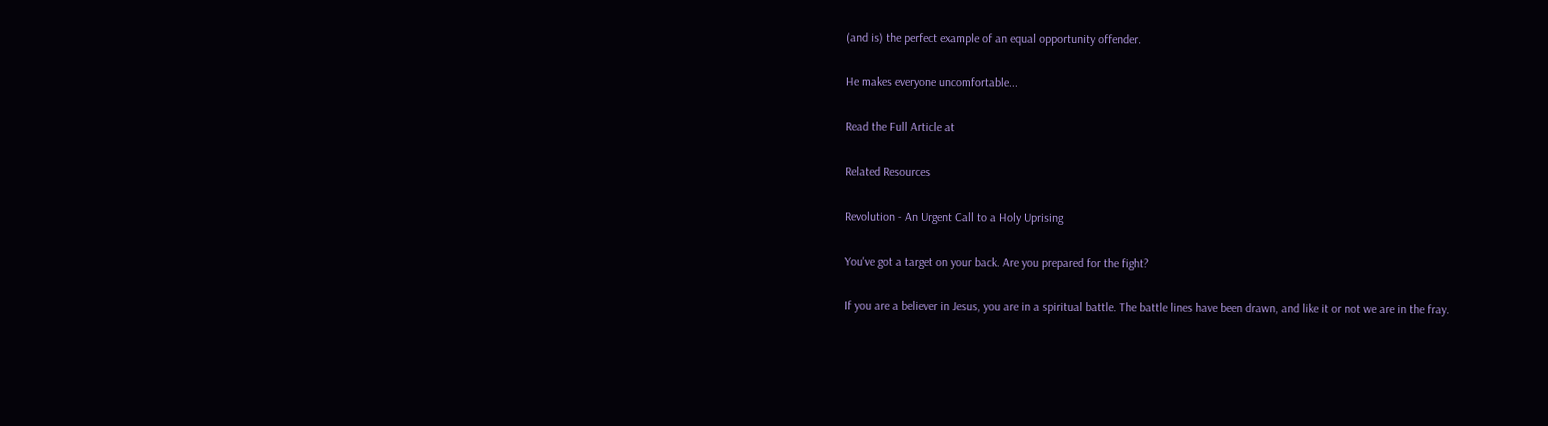(and is) the perfect example of an equal opportunity offender.

He makes everyone uncomfortable...

Read the Full Article at

Related Resources

Revolution - An Urgent Call to a Holy Uprising

You've got a target on your back. Are you prepared for the fight?

If you are a believer in Jesus, you are in a spiritual battle. The battle lines have been drawn, and like it or not we are in the fray.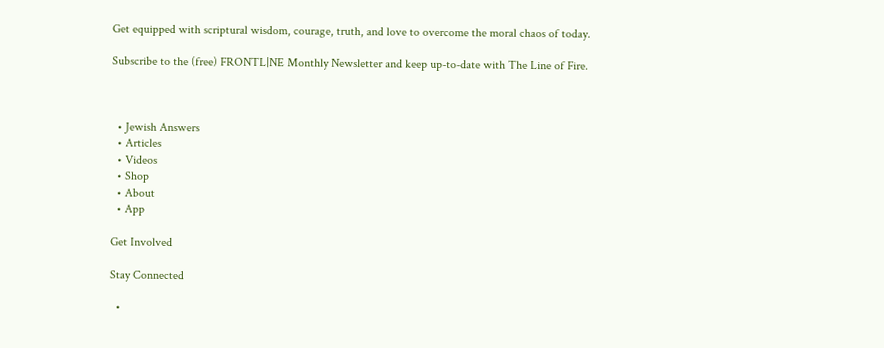Get equipped with scriptural wisdom, courage, truth, and love to overcome the moral chaos of today.

Subscribe to the (free) FRONTL|NE Monthly Newsletter and keep up-to-date with The Line of Fire.



  • Jewish Answers
  • Articles
  • Videos
  • Shop
  • About
  • App

Get Involved

Stay Connected

  •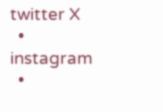twitter X
  • instagram
  •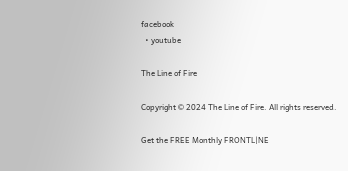facebook
  • youtube

The Line of Fire

Copyright © 2024 The Line of Fire. All rights reserved.

Get the FREE Monthly FRONTL|NE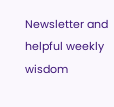Newsletter and helpful weekly wisdom